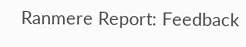Ranmere Report: Feedback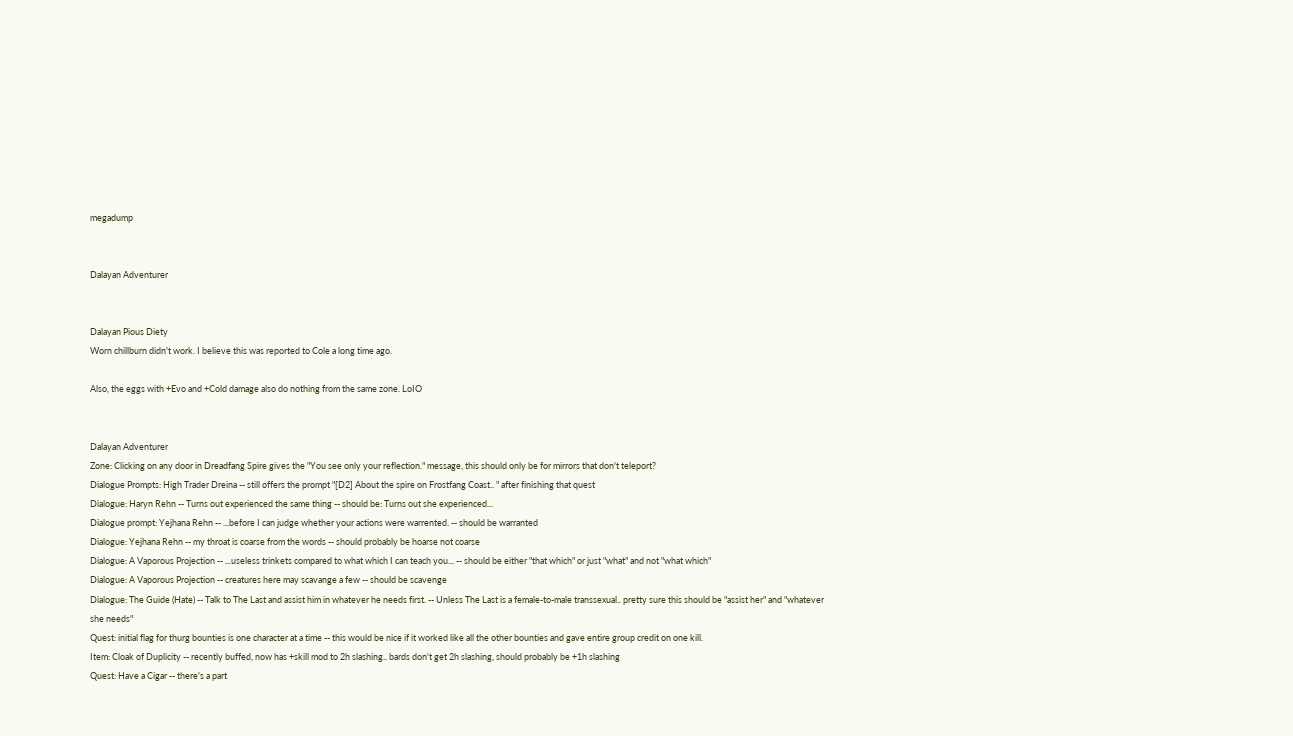megadump


Dalayan Adventurer


Dalayan Pious Diety
Worn chillburn didn't work. I believe this was reported to Cole a long time ago.

Also, the eggs with +Evo and +Cold damage also do nothing from the same zone. LoIO


Dalayan Adventurer
Zone: Clicking on any door in Dreadfang Spire gives the "You see only your reflection." message, this should only be for mirrors that don't teleport?
Dialogue Prompts: High Trader Dreina -- still offers the prompt "[D2] About the spire on Frostfang Coast.. " after finishing that quest
Dialogue: Haryn Rehn -- Turns out experienced the same thing -- should be: Turns out she experienced...
Dialogue prompt: Yejhana Rehn -- ...before I can judge whether your actions were warrented. -- should be warranted
Dialogue: Yejhana Rehn -- my throat is coarse from the words -- should probably be hoarse not coarse
Dialogue: A Vaporous Projection -- ...useless trinkets compared to what which I can teach you... -- should be either "that which" or just "what" and not "what which"
Dialogue: A Vaporous Projection -- creatures here may scavange a few -- should be scavenge
Dialogue: The Guide (Hate) -- Talk to The Last and assist him in whatever he needs first. -- Unless The Last is a female-to-male transsexual.. pretty sure this should be "assist her" and "whatever she needs"
Quest: initial flag for thurg bounties is one character at a time -- this would be nice if it worked like all the other bounties and gave entire group credit on one kill.
Item: Cloak of Duplicity -- recently buffed, now has +skill mod to 2h slashing.. bards don't get 2h slashing, should probably be +1h slashing
Quest: Have a Cigar -- there's a part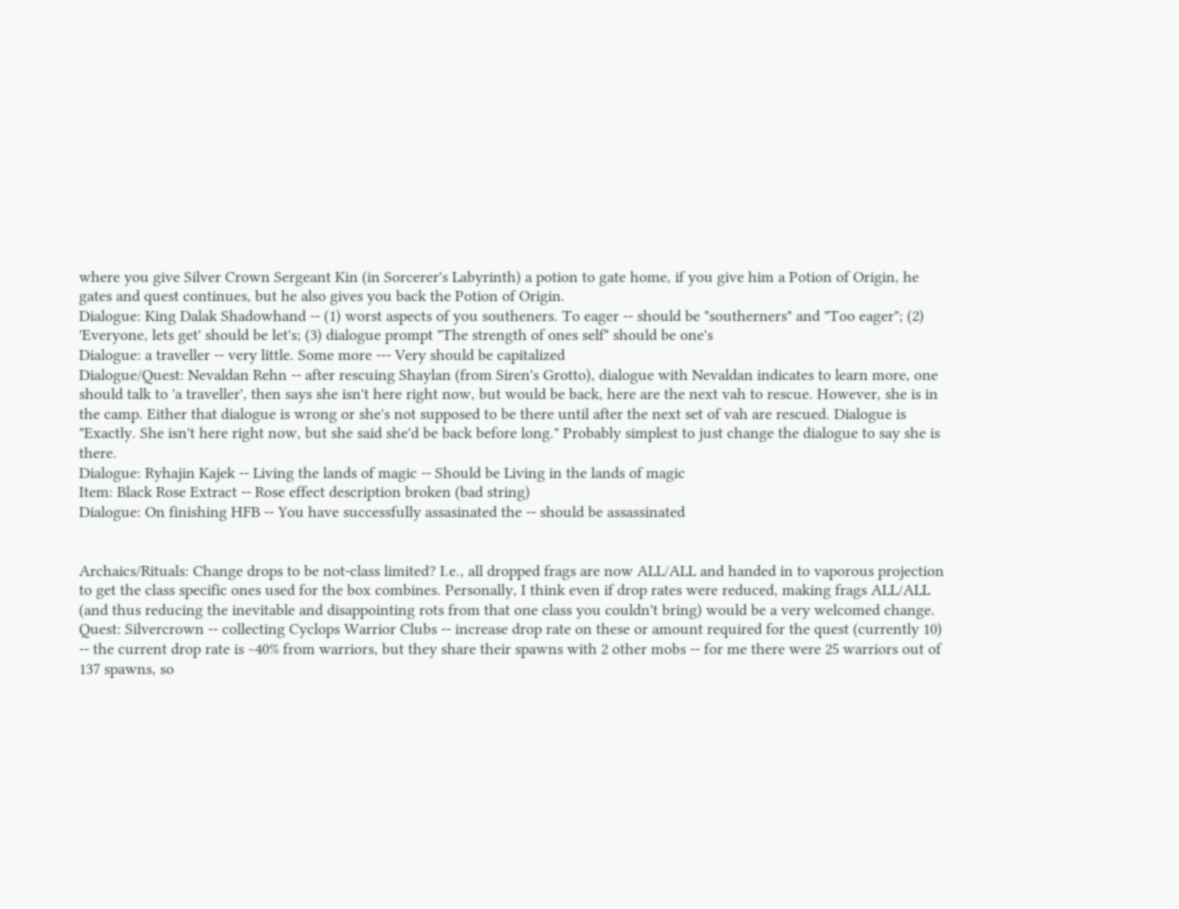where you give Silver Crown Sergeant Kin (in Sorcerer's Labyrinth) a potion to gate home, if you give him a Potion of Origin, he gates and quest continues, but he also gives you back the Potion of Origin.
Dialogue: King Dalak Shadowhand -- (1) worst aspects of you southeners. To eager -- should be "southerners" and "Too eager"; (2) 'Everyone, lets get' should be let's; (3) dialogue prompt "The strength of ones self" should be one's
Dialogue: a traveller -- very little. Some more --- Very should be capitalized
Dialogue/Quest: Nevaldan Rehn -- after rescuing Shaylan (from Siren's Grotto), dialogue with Nevaldan indicates to learn more, one should talk to 'a traveller', then says she isn't here right now, but would be back, here are the next vah to rescue. However, she is in the camp. Either that dialogue is wrong or she's not supposed to be there until after the next set of vah are rescued. Dialogue is "Exactly. She isn't here right now, but she said she'd be back before long." Probably simplest to just change the dialogue to say she is there.
Dialogue: Ryhajin Kajek -- Living the lands of magic -- Should be Living in the lands of magic
Item: Black Rose Extract -- Rose effect description broken (bad string)
Dialogue: On finishing HFB -- You have successfully assasinated the -- should be assassinated


Archaics/Rituals: Change drops to be not-class limited? I.e., all dropped frags are now ALL/ALL and handed in to vaporous projection to get the class specific ones used for the box combines. Personally, I think even if drop rates were reduced, making frags ALL/ALL (and thus reducing the inevitable and disappointing rots from that one class you couldn't bring) would be a very welcomed change.
Quest: Silvercrown -- collecting Cyclops Warrior Clubs -- increase drop rate on these or amount required for the quest (currently 10) -- the current drop rate is ~40% from warriors, but they share their spawns with 2 other mobs -- for me there were 25 warriors out of 137 spawns, so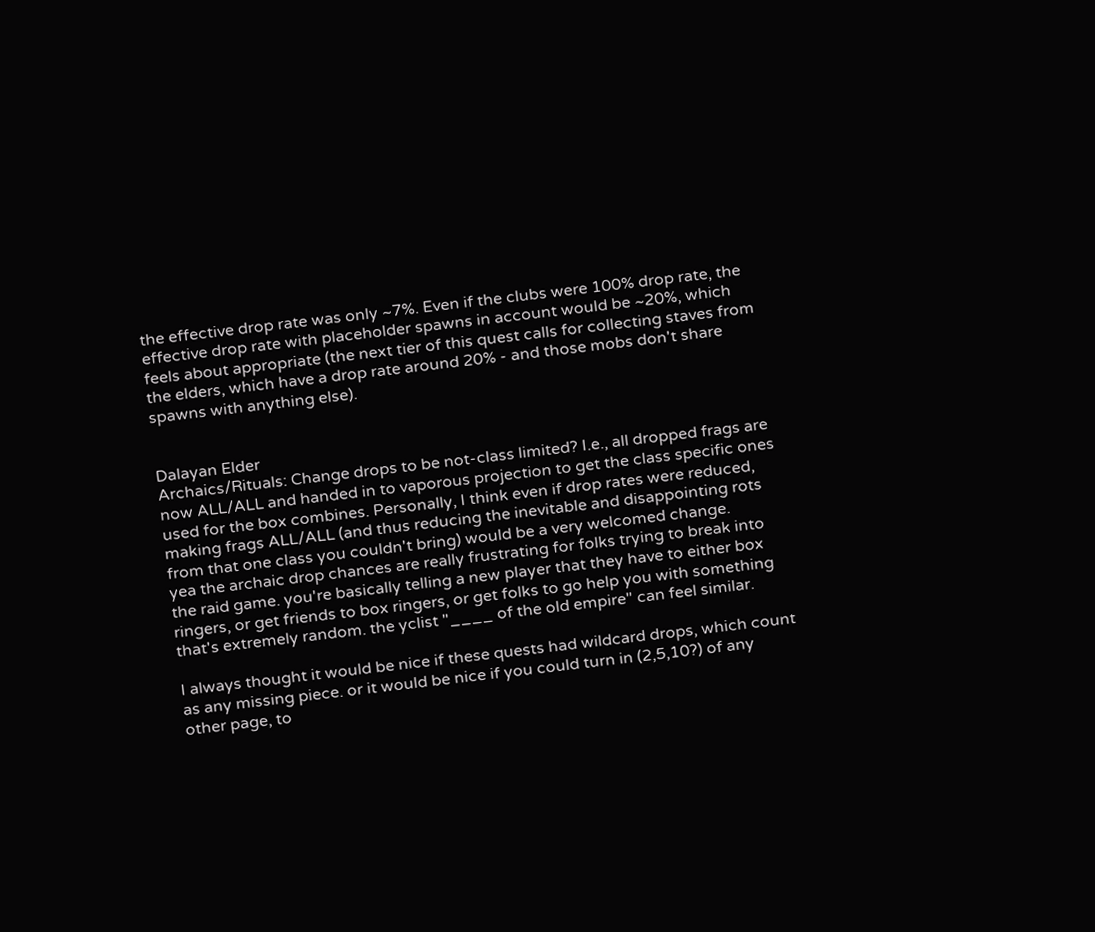the effective drop rate was only ~7%. Even if the clubs were 100% drop rate, the effective drop rate with placeholder spawns in account would be ~20%, which feels about appropriate (the next tier of this quest calls for collecting staves from the elders, which have a drop rate around 20% - and those mobs don't share spawns with anything else).


Dalayan Elder
Archaics/Rituals: Change drops to be not-class limited? I.e., all dropped frags are now ALL/ALL and handed in to vaporous projection to get the class specific ones used for the box combines. Personally, I think even if drop rates were reduced, making frags ALL/ALL (and thus reducing the inevitable and disappointing rots from that one class you couldn't bring) would be a very welcomed change.
yea the archaic drop chances are really frustrating for folks trying to break into the raid game. you're basically telling a new player that they have to either box ringers, or get friends to box ringers, or get folks to go help you with something that's extremely random. the yclist "____ of the old empire" can feel similar.

I always thought it would be nice if these quests had wildcard drops, which count as any missing piece. or it would be nice if you could turn in (2,5,10?) of any other page, to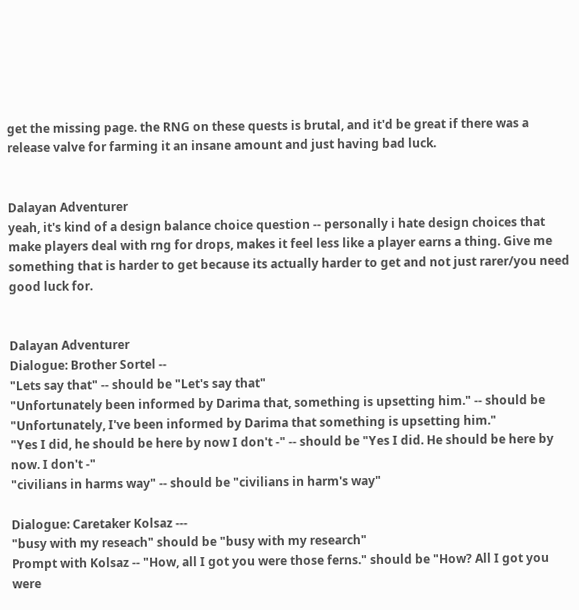get the missing page. the RNG on these quests is brutal, and it'd be great if there was a release valve for farming it an insane amount and just having bad luck.


Dalayan Adventurer
yeah, it's kind of a design balance choice question -- personally i hate design choices that make players deal with rng for drops, makes it feel less like a player earns a thing. Give me something that is harder to get because its actually harder to get and not just rarer/you need good luck for.


Dalayan Adventurer
Dialogue: Brother Sortel --
"Lets say that" -- should be "Let's say that"
"Unfortunately been informed by Darima that, something is upsetting him." -- should be "Unfortunately, I've been informed by Darima that something is upsetting him."
"Yes I did, he should be here by now I don't -" -- should be "Yes I did. He should be here by now. I don't -"
"civilians in harms way" -- should be "civilians in harm's way"

Dialogue: Caretaker Kolsaz ---
"busy with my reseach" should be "busy with my research"
Prompt with Kolsaz -- "How, all I got you were those ferns." should be "How? All I got you were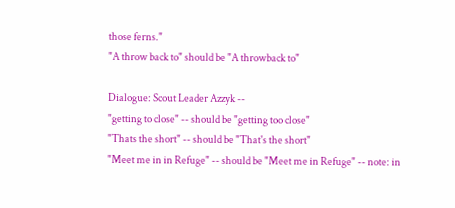those ferns."
"A throw back to" should be "A throwback to"

Dialogue: Scout Leader Azzyk --
"getting to close" -- should be "getting too close"
"Thats the short" -- should be "That's the short"
"Meet me in in Refuge" -- should be "Meet me in Refuge" -- note: in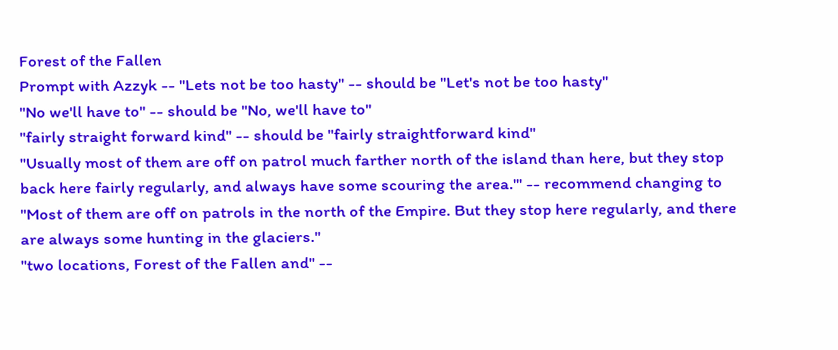Forest of the Fallen
Prompt with Azzyk -- "Lets not be too hasty" -- should be "Let's not be too hasty"
"No we'll have to" -- should be "No, we'll have to"
"fairly straight forward kind" -- should be "fairly straightforward kind"
"Usually most of them are off on patrol much farther north of the island than here, but they stop back here fairly regularly, and always have some scouring the area.'" -- recommend changing to "Most of them are off on patrols in the north of the Empire. But they stop here regularly, and there are always some hunting in the glaciers."
"two locations, Forest of the Fallen and" --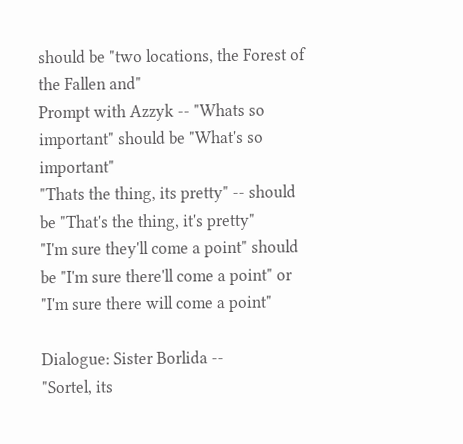should be "two locations, the Forest of the Fallen and"
Prompt with Azzyk -- "Whats so important" should be "What's so important"
"Thats the thing, its pretty" -- should be "That's the thing, it's pretty"
"I'm sure they'll come a point" should be "I'm sure there'll come a point" or "I'm sure there will come a point"

Dialogue: Sister Borlida --
"Sortel, its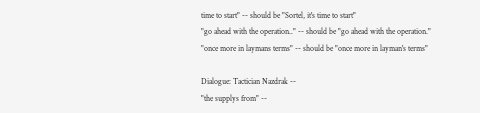time to start" -- should be "Sortel, it's time to start"
"go ahead with the operation.." -- should be "go ahead with the operation."
"once more in laymans terms" -- should be "once more in layman's terms"

Dialogue: Tactician Nazdrak --
"the supplys from" --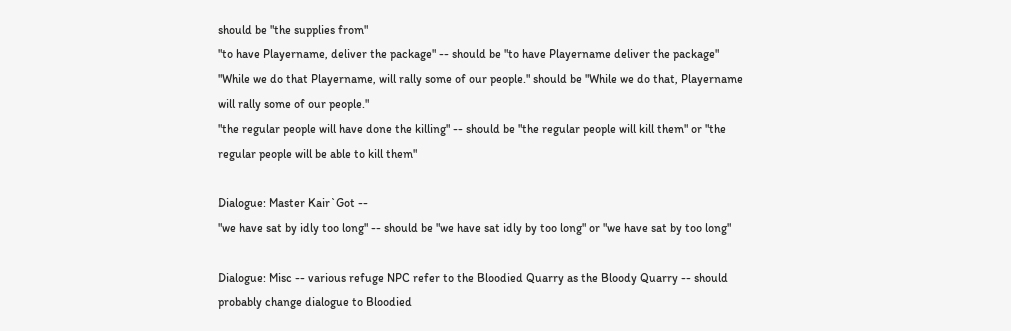should be "the supplies from"
"to have Playername, deliver the package" -- should be "to have Playername deliver the package"
"While we do that Playername, will rally some of our people." should be "While we do that, Playername will rally some of our people."
"the regular people will have done the killing" -- should be "the regular people will kill them" or "the regular people will be able to kill them"

Dialogue: Master Kair`Got --
"we have sat by idly too long" -- should be "we have sat idly by too long" or "we have sat by too long"

Dialogue: Misc -- various refuge NPC refer to the Bloodied Quarry as the Bloody Quarry -- should probably change dialogue to Bloodied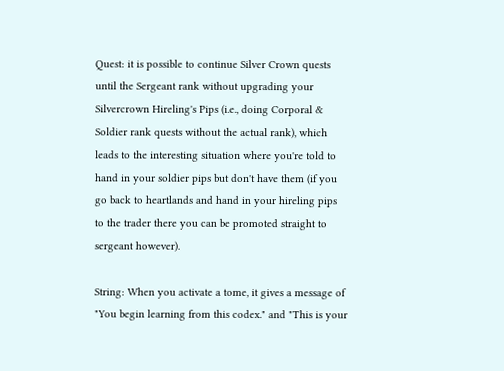Quest: it is possible to continue Silver Crown quests until the Sergeant rank without upgrading your Silvercrown Hireling's Pips (i.e., doing Corporal & Soldier rank quests without the actual rank), which leads to the interesting situation where you're told to hand in your soldier pips but don't have them (if you go back to heartlands and hand in your hireling pips to the trader there you can be promoted straight to sergeant however).

String: When you activate a tome, it gives a message of "You begin learning from this codex." and "This is your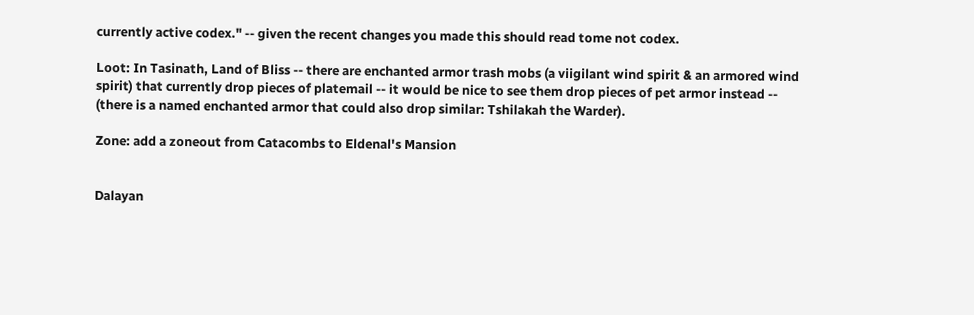currently active codex." -- given the recent changes you made this should read tome not codex.

Loot: In Tasinath, Land of Bliss -- there are enchanted armor trash mobs (a viigilant wind spirit & an armored wind spirit) that currently drop pieces of platemail -- it would be nice to see them drop pieces of pet armor instead -- (there is a named enchanted armor that could also drop similar: Tshilakah the Warder).

Zone: add a zoneout from Catacombs to Eldenal's Mansion


Dalayan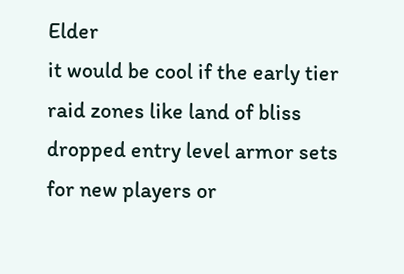Elder
it would be cool if the early tier raid zones like land of bliss dropped entry level armor sets for new players or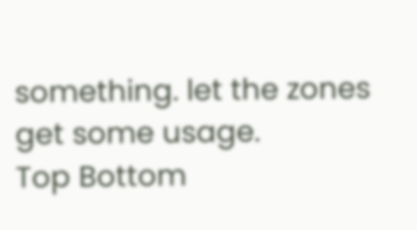something. let the zones get some usage.
Top Bottom